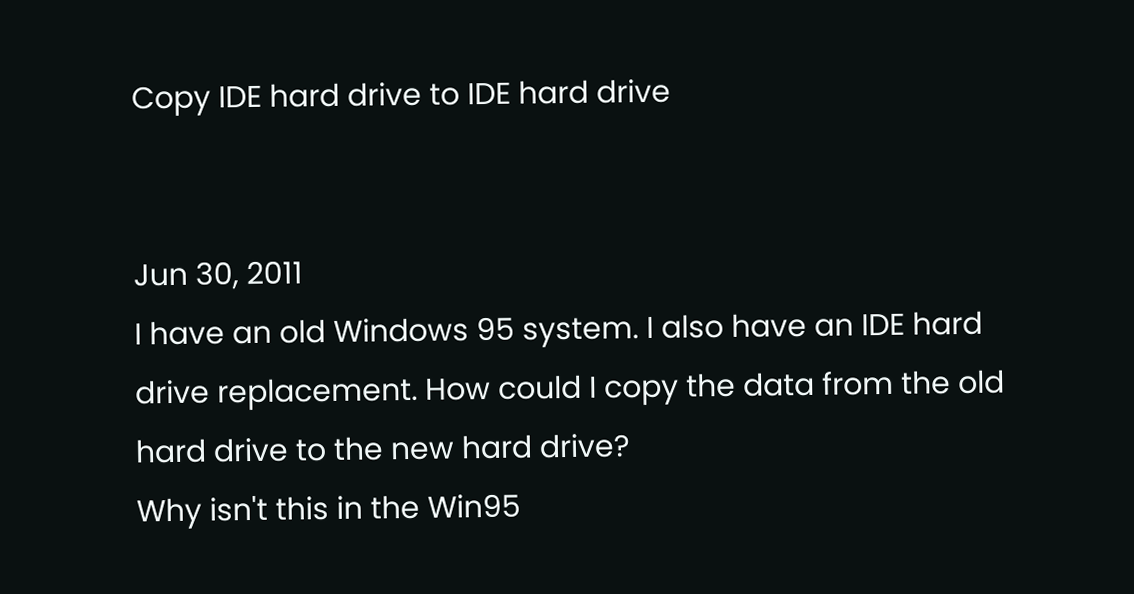Copy IDE hard drive to IDE hard drive


Jun 30, 2011
I have an old Windows 95 system. I also have an IDE hard drive replacement. How could I copy the data from the old hard drive to the new hard drive?
Why isn't this in the Win95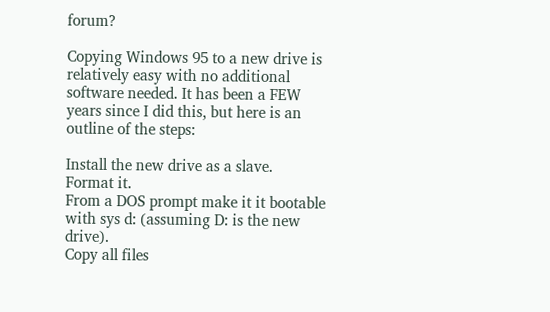forum?

Copying Windows 95 to a new drive is relatively easy with no additional software needed. It has been a FEW years since I did this, but here is an outline of the steps:

Install the new drive as a slave.
Format it.
From a DOS prompt make it it bootable with sys d: (assuming D: is the new drive).
Copy all files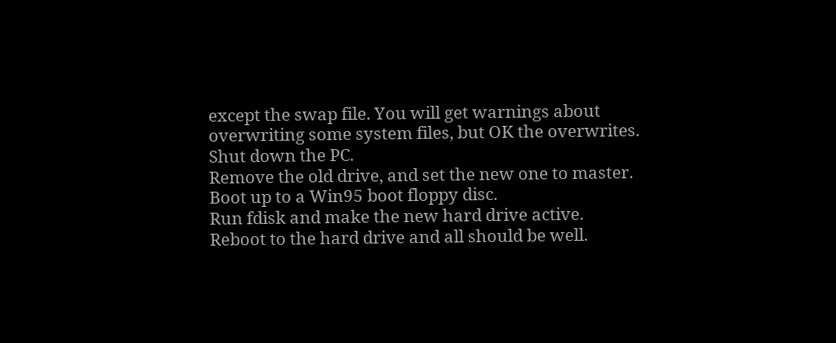except the swap file. You will get warnings about overwriting some system files, but OK the overwrites.
Shut down the PC.
Remove the old drive, and set the new one to master.
Boot up to a Win95 boot floppy disc.
Run fdisk and make the new hard drive active.
Reboot to the hard drive and all should be well.